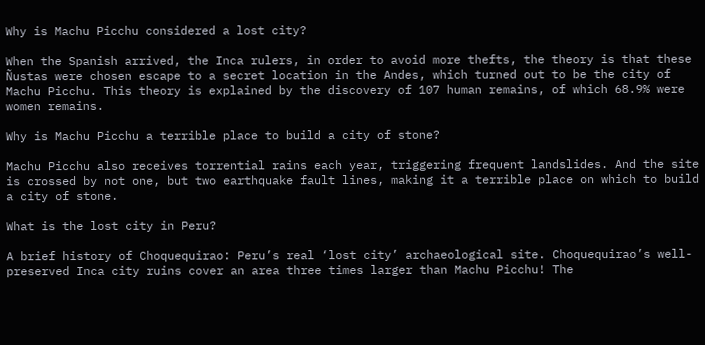Why is Machu Picchu considered a lost city?

When the Spanish arrived, the Inca rulers, in order to avoid more thefts, the theory is that these Ñustas were chosen escape to a secret location in the Andes, which turned out to be the city of Machu Picchu. This theory is explained by the discovery of 107 human remains, of which 68.9% were women remains.

Why is Machu Picchu a terrible place to build a city of stone?

Machu Picchu also receives torrential rains each year, triggering frequent landslides. And the site is crossed by not one, but two earthquake fault lines, making it a terrible place on which to build a city of stone.

What is the lost city in Peru?

A brief history of Choquequirao: Peru’s real ‘lost city’ archaeological site. Choquequirao’s well-preserved Inca city ruins cover an area three times larger than Machu Picchu! The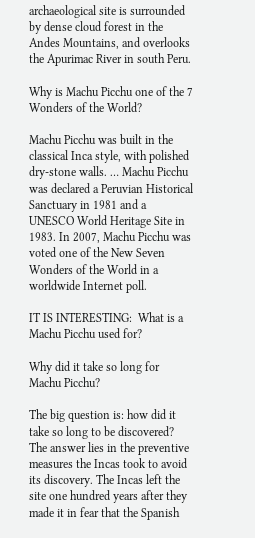archaeological site is surrounded by dense cloud forest in the Andes Mountains, and overlooks the Apurimac River in south Peru.

Why is Machu Picchu one of the 7 Wonders of the World?

Machu Picchu was built in the classical Inca style, with polished dry-stone walls. … Machu Picchu was declared a Peruvian Historical Sanctuary in 1981 and a UNESCO World Heritage Site in 1983. In 2007, Machu Picchu was voted one of the New Seven Wonders of the World in a worldwide Internet poll.

IT IS INTERESTING:  What is a Machu Picchu used for?

Why did it take so long for Machu Picchu?

The big question is: how did it take so long to be discovered? The answer lies in the preventive measures the Incas took to avoid its discovery. The Incas left the site one hundred years after they made it in fear that the Spanish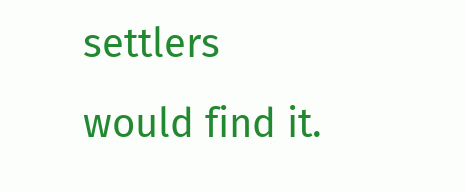settlers would find it.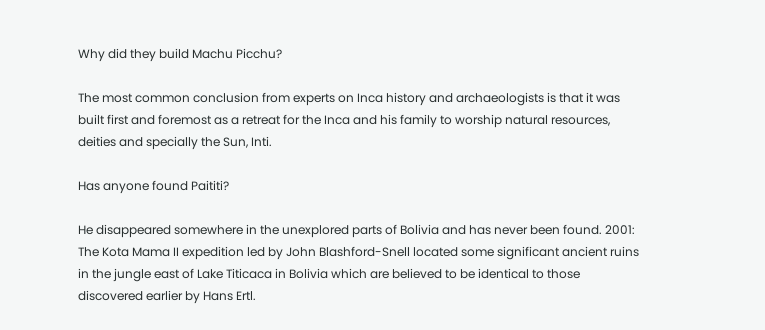Why did they build Machu Picchu?

The most common conclusion from experts on Inca history and archaeologists is that it was built first and foremost as a retreat for the Inca and his family to worship natural resources, deities and specially the Sun, Inti.

Has anyone found Paititi?

He disappeared somewhere in the unexplored parts of Bolivia and has never been found. 2001: The Kota Mama II expedition led by John Blashford-Snell located some significant ancient ruins in the jungle east of Lake Titicaca in Bolivia which are believed to be identical to those discovered earlier by Hans Ertl.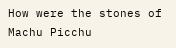How were the stones of Machu Picchu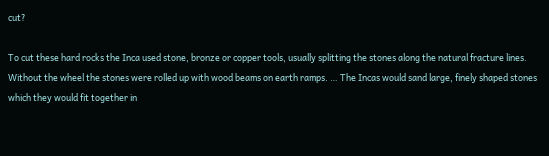cut?

To cut these hard rocks the Inca used stone, bronze or copper tools, usually splitting the stones along the natural fracture lines. Without the wheel the stones were rolled up with wood beams on earth ramps. … The Incas would sand large, finely shaped stones which they would fit together in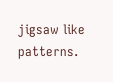jigsaw like patterns.